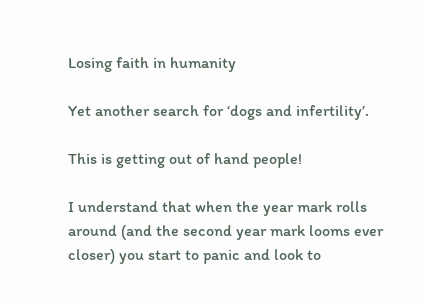Losing faith in humanity

Yet another search for ‘dogs and infertility’.

This is getting out of hand people!

I understand that when the year mark rolls around (and the second year mark looms ever closer) you start to panic and look to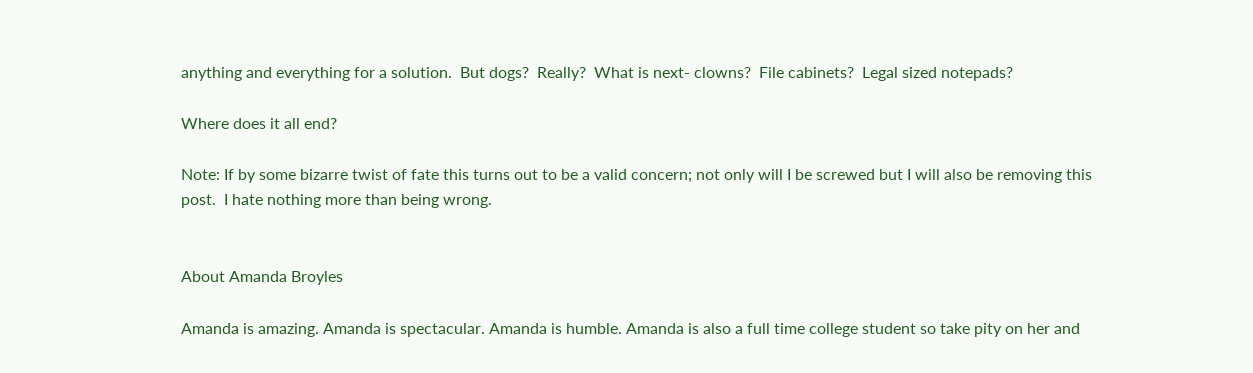anything and everything for a solution.  But dogs?  Really?  What is next- clowns?  File cabinets?  Legal sized notepads?

Where does it all end?

Note: If by some bizarre twist of fate this turns out to be a valid concern; not only will I be screwed but I will also be removing this post.  I hate nothing more than being wrong.


About Amanda Broyles

Amanda is amazing. Amanda is spectacular. Amanda is humble. Amanda is also a full time college student so take pity on her and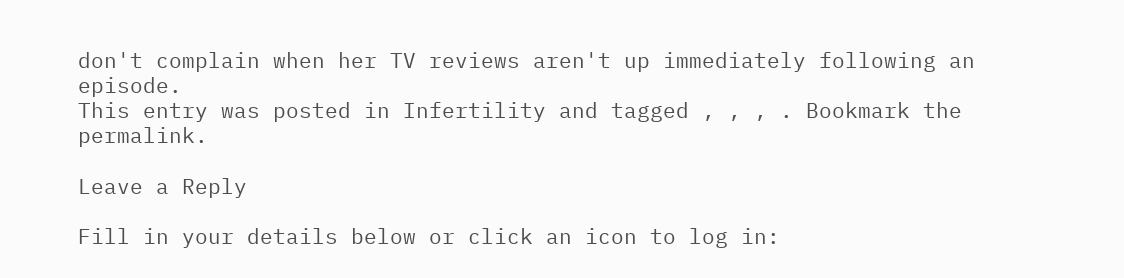don't complain when her TV reviews aren't up immediately following an episode.
This entry was posted in Infertility and tagged , , , . Bookmark the permalink.

Leave a Reply

Fill in your details below or click an icon to log in: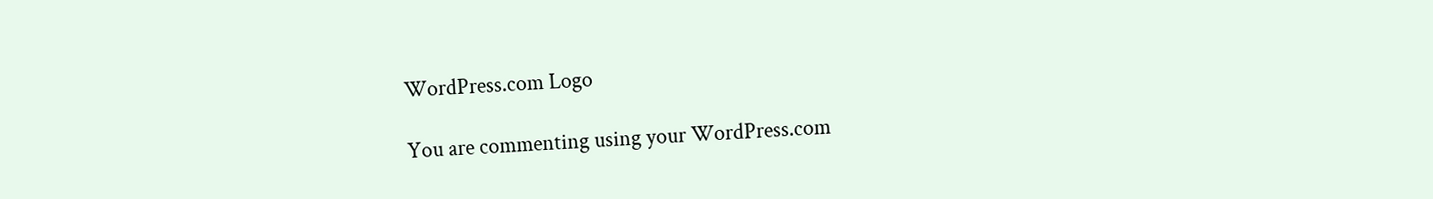WordPress.com Logo

You are commenting using your WordPress.com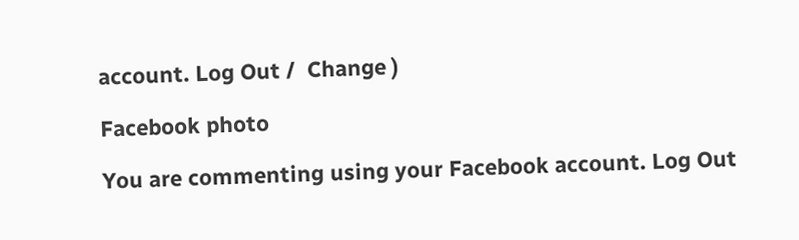account. Log Out /  Change )

Facebook photo

You are commenting using your Facebook account. Log Out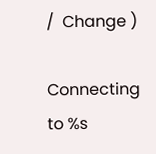/  Change )

Connecting to %s